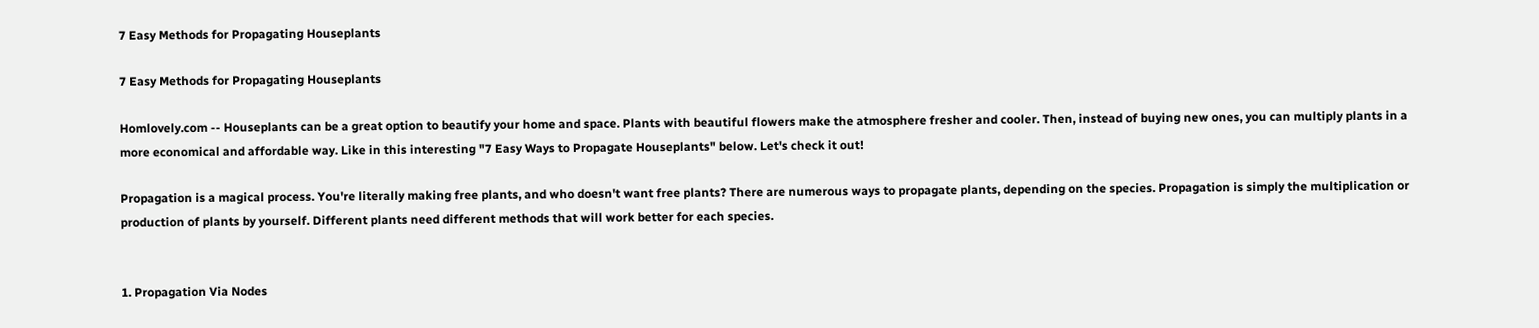7 Easy Methods for Propagating Houseplants

7 Easy Methods for Propagating Houseplants

Homlovely.com -- Houseplants can be a great option to beautify your home and space. Plants with beautiful flowers make the atmosphere fresher and cooler. Then, instead of buying new ones, you can multiply plants in a more economical and affordable way. Like in this interesting "7 Easy Ways to Propagate Houseplants" below. Let's check it out!

Propagation is a magical process. You're literally making free plants, and who doesn't want free plants? There are numerous ways to propagate plants, depending on the species. Propagation is simply the multiplication or production of plants by yourself. Different plants need different methods that will work better for each species.


1. Propagation Via Nodes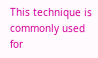This technique is commonly used for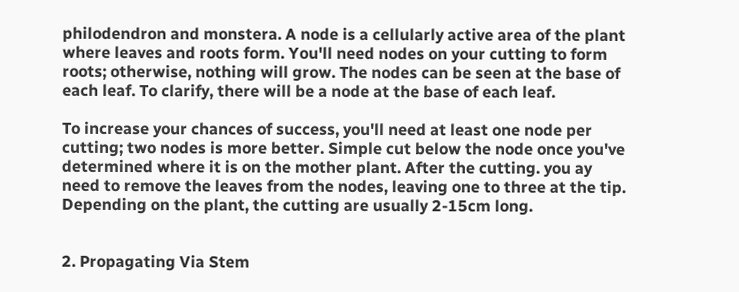philodendron and monstera. A node is a cellularly active area of the plant where leaves and roots form. You'll need nodes on your cutting to form roots; otherwise, nothing will grow. The nodes can be seen at the base of each leaf. To clarify, there will be a node at the base of each leaf.

To increase your chances of success, you'll need at least one node per cutting; two nodes is more better. Simple cut below the node once you've determined where it is on the mother plant. After the cutting. you ay need to remove the leaves from the nodes, leaving one to three at the tip. Depending on the plant, the cutting are usually 2-15cm long.


2. Propagating Via Stem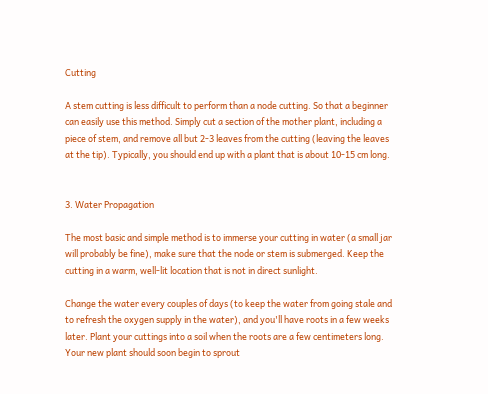Cutting

A stem cutting is less difficult to perform than a node cutting. So that a beginner can easily use this method. Simply cut a section of the mother plant, including a piece of stem, and remove all but 2-3 leaves from the cutting (leaving the leaves at the tip). Typically, you should end up with a plant that is about 10-15 cm long.


3. Water Propagation

The most basic and simple method is to immerse your cutting in water (a small jar will probably be fine), make sure that the node or stem is submerged. Keep the cutting in a warm, well-lit location that is not in direct sunlight.

Change the water every couples of days (to keep the water from going stale and to refresh the oxygen supply in the water), and you'll have roots in a few weeks later. Plant your cuttings into a soil when the roots are a few centimeters long. Your new plant should soon begin to sprout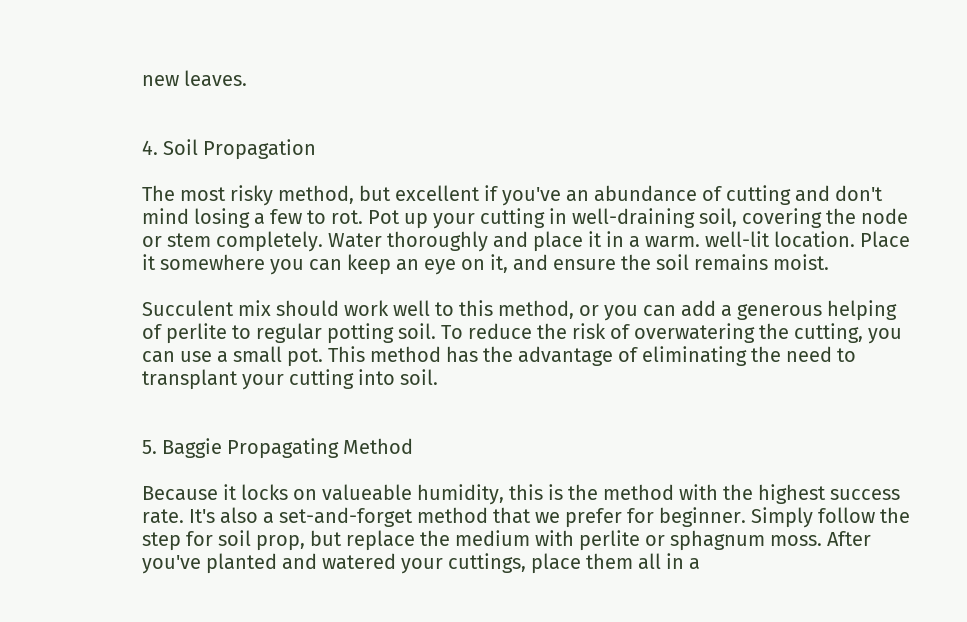new leaves.


4. Soil Propagation

The most risky method, but excellent if you've an abundance of cutting and don't mind losing a few to rot. Pot up your cutting in well-draining soil, covering the node or stem completely. Water thoroughly and place it in a warm. well-lit location. Place it somewhere you can keep an eye on it, and ensure the soil remains moist.

Succulent mix should work well to this method, or you can add a generous helping of perlite to regular potting soil. To reduce the risk of overwatering the cutting, you can use a small pot. This method has the advantage of eliminating the need to transplant your cutting into soil.


5. Baggie Propagating Method

Because it locks on valueable humidity, this is the method with the highest success rate. It's also a set-and-forget method that we prefer for beginner. Simply follow the step for soil prop, but replace the medium with perlite or sphagnum moss. After you've planted and watered your cuttings, place them all in a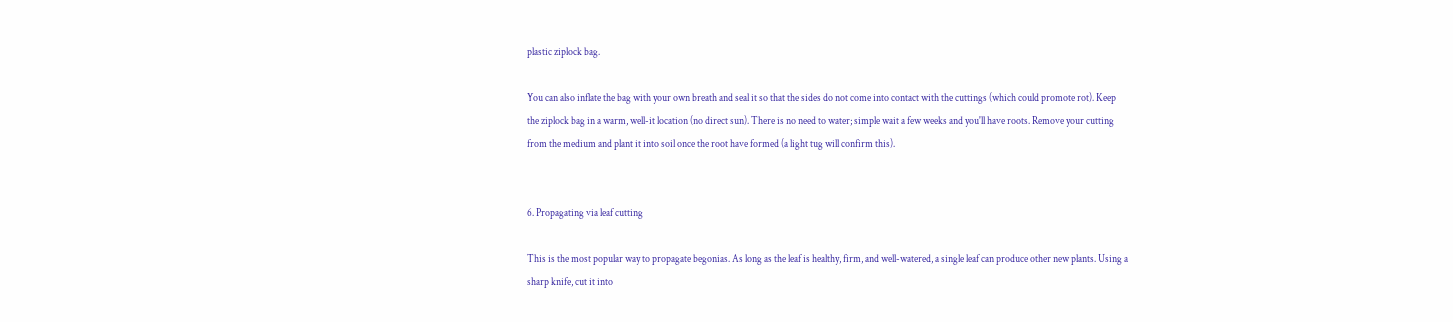plastic ziplock bag.

You can also inflate the bag with your own breath and seal it so that the sides do not come into contact with the cuttings (which could promote rot). Keep the ziplock bag in a warm, well-it location (no direct sun). There is no need to water; simple wait a few weeks and you'll have roots. Remove your cutting from the medium and plant it into soil once the root have formed (a light tug will confirm this).


6. Propagating via leaf cutting

This is the most popular way to propagate begonias. As long as the leaf is healthy, firm, and well-watered, a single leaf can produce other new plants. Using a sharp knife, cut it into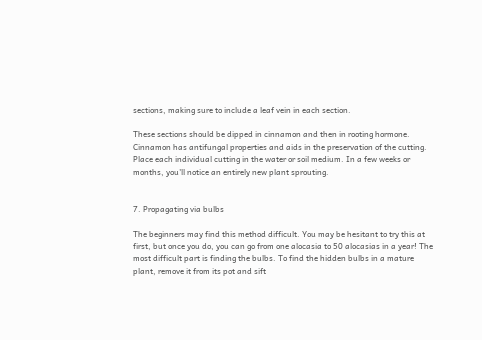sections, making sure to include a leaf vein in each section.

These sections should be dipped in cinnamon and then in rooting hormone. Cinnamon has antifungal properties and aids in the preservation of the cutting. Place each individual cutting in the water or soil medium. In a few weeks or months, you'll notice an entirely new plant sprouting.


7. Propagating via bulbs

The beginners may find this method difficult. You may be hesitant to try this at first, but once you do, you can go from one alocasia to 50 alocasias in a year! The most difficult part is finding the bulbs. To find the hidden bulbs in a mature plant, remove it from its pot and sift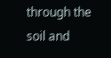through the soil and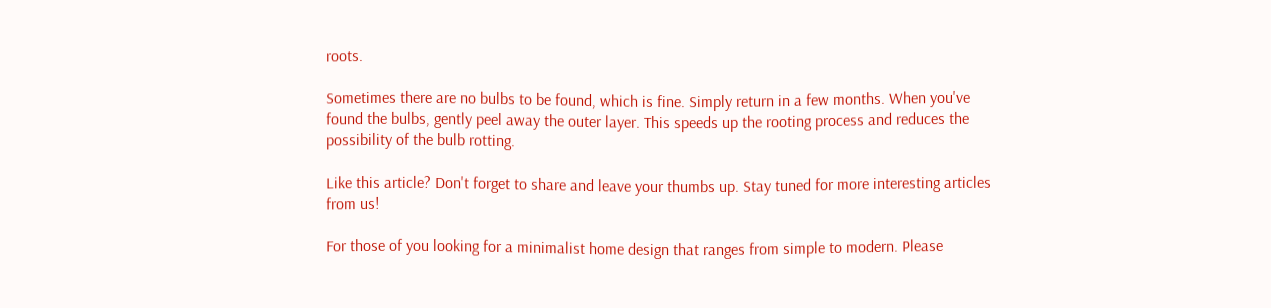roots.

Sometimes there are no bulbs to be found, which is fine. Simply return in a few months. When you've found the bulbs, gently peel away the outer layer. This speeds up the rooting process and reduces the possibility of the bulb rotting.

Like this article? Don't forget to share and leave your thumbs up. Stay tuned for more interesting articles from us!

For those of you looking for a minimalist home design that ranges from simple to modern. Please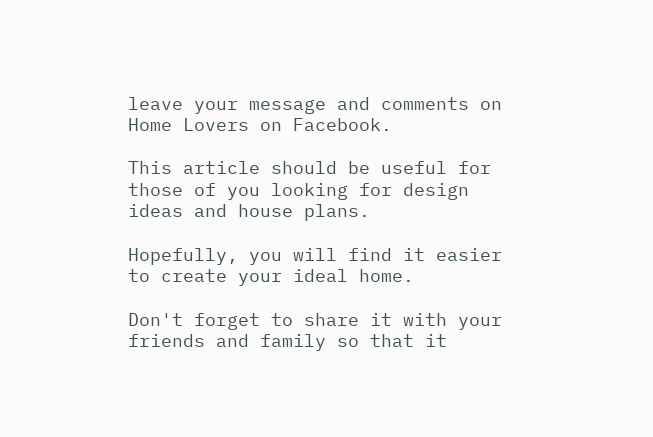leave your message and comments on Home Lovers on Facebook.

This article should be useful for those of you looking for design ideas and house plans.

Hopefully, you will find it easier to create your ideal home.

Don't forget to share it with your friends and family so that it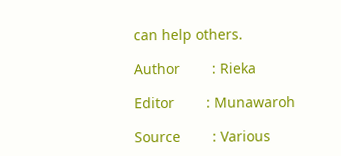can help others.

Author        : Rieka

Editor        : Munawaroh

Source        : Various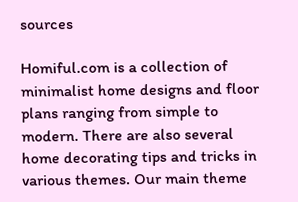sources

Homiful.com is a collection of minimalist home designs and floor plans ranging from simple to modern. There are also several home decorating tips and tricks in various themes. Our main theme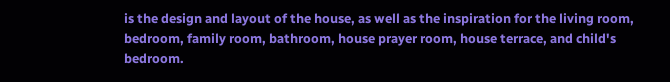is the design and layout of the house, as well as the inspiration for the living room, bedroom, family room, bathroom, house prayer room, house terrace, and child's bedroom.